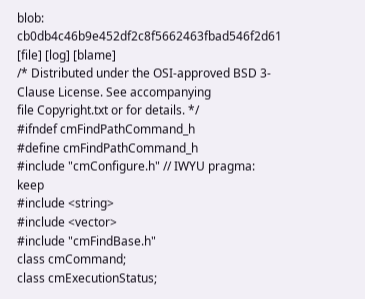blob: cb0db4c46b9e452df2c8f5662463fbad546f2d61 [file] [log] [blame]
/* Distributed under the OSI-approved BSD 3-Clause License. See accompanying
file Copyright.txt or for details. */
#ifndef cmFindPathCommand_h
#define cmFindPathCommand_h
#include "cmConfigure.h" // IWYU pragma: keep
#include <string>
#include <vector>
#include "cmFindBase.h"
class cmCommand;
class cmExecutionStatus;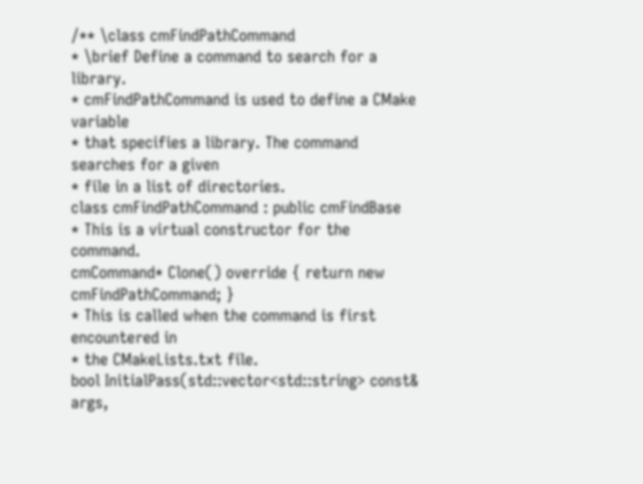/** \class cmFindPathCommand
* \brief Define a command to search for a library.
* cmFindPathCommand is used to define a CMake variable
* that specifies a library. The command searches for a given
* file in a list of directories.
class cmFindPathCommand : public cmFindBase
* This is a virtual constructor for the command.
cmCommand* Clone() override { return new cmFindPathCommand; }
* This is called when the command is first encountered in
* the CMakeLists.txt file.
bool InitialPass(std::vector<std::string> const& args,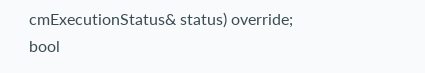cmExecutionStatus& status) override;
bool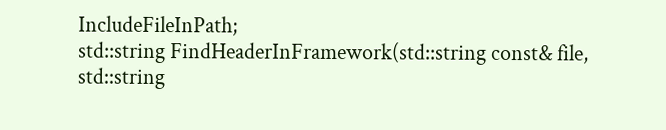IncludeFileInPath;
std::string FindHeaderInFramework(std::string const& file,
std::string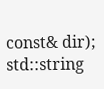const& dir);
std::string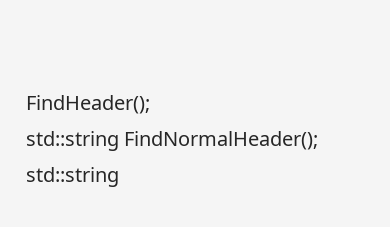FindHeader();
std::string FindNormalHeader();
std::string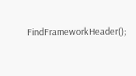FindFrameworkHeader();